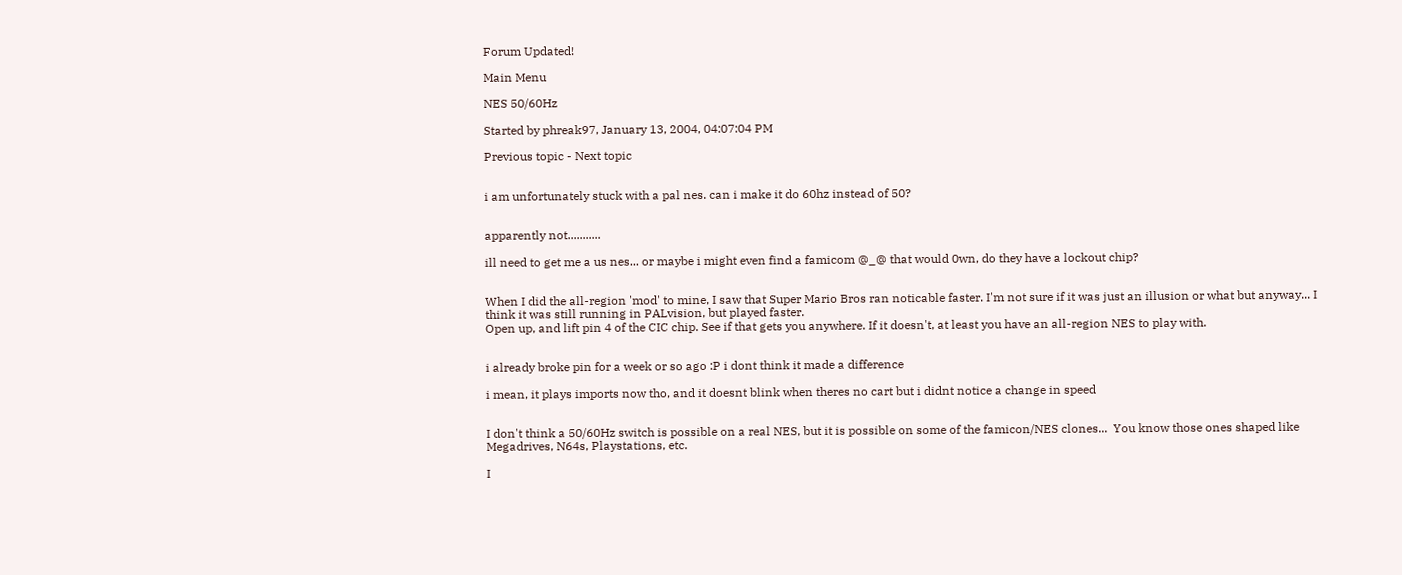Forum Updated!

Main Menu

NES 50/60Hz

Started by phreak97, January 13, 2004, 04:07:04 PM

Previous topic - Next topic


i am unfortunately stuck with a pal nes. can i make it do 60hz instead of 50?


apparently not...........

ill need to get me a us nes... or maybe i might even find a famicom @_@ that would 0wn, do they have a lockout chip?


When I did the all-region 'mod' to mine, I saw that Super Mario Bros ran noticable faster. I'm not sure if it was just an illusion or what but anyway... I think it was still running in PALvision, but played faster.
Open up, and lift pin 4 of the CIC chip. See if that gets you anywhere. If it doesn't, at least you have an all-region NES to play with.


i already broke pin for a week or so ago :P i dont think it made a difference

i mean, it plays imports now tho, and it doesnt blink when theres no cart but i didnt notice a change in speed


I don't think a 50/60Hz switch is possible on a real NES, but it is possible on some of the famicon/NES clones...  You know those ones shaped like Megadrives, N64s, Playstations, etc.

I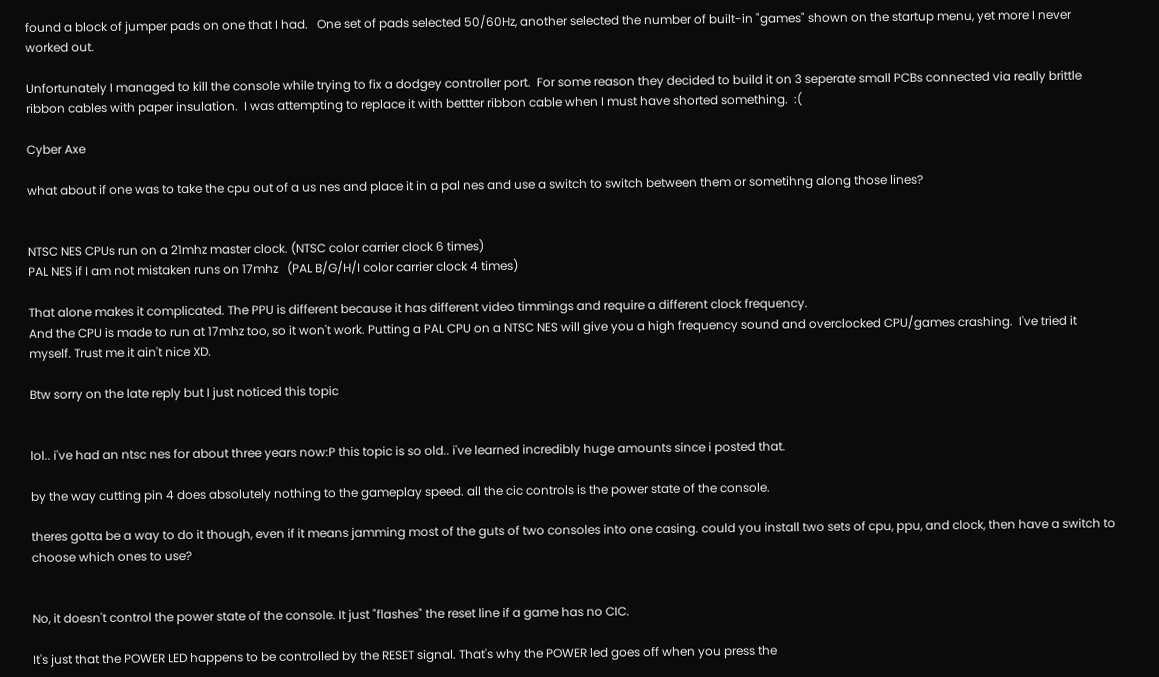found a block of jumper pads on one that I had.   One set of pads selected 50/60Hz, another selected the number of built-in "games" shown on the startup menu, yet more I never worked out.

Unfortunately I managed to kill the console while trying to fix a dodgey controller port.  For some reason they decided to build it on 3 seperate small PCBs connected via really brittle ribbon cables with paper insulation.  I was attempting to replace it with bettter ribbon cable when I must have shorted something.  :(

Cyber Axe

what about if one was to take the cpu out of a us nes and place it in a pal nes and use a switch to switch between them or sometihng along those lines?


NTSC NES CPUs run on a 21mhz master clock. (NTSC color carrier clock 6 times)
PAL NES if I am not mistaken runs on 17mhz   (PAL B/G/H/I color carrier clock 4 times)

That alone makes it complicated. The PPU is different because it has different video timmings and require a different clock frequency.
And the CPU is made to run at 17mhz too, so it won't work. Putting a PAL CPU on a NTSC NES will give you a high frequency sound and overclocked CPU/games crashing.  I've tried it myself. Trust me it ain't nice XD.

Btw sorry on the late reply but I just noticed this topic


lol.. i've had an ntsc nes for about three years now:P this topic is so old.. i've learned incredibly huge amounts since i posted that.

by the way cutting pin 4 does absolutely nothing to the gameplay speed. all the cic controls is the power state of the console.

theres gotta be a way to do it though, even if it means jamming most of the guts of two consoles into one casing. could you install two sets of cpu, ppu, and clock, then have a switch to choose which ones to use?


No, it doesn't control the power state of the console. It just "flashes" the reset line if a game has no CIC.

It's just that the POWER LED happens to be controlled by the RESET signal. That's why the POWER led goes off when you press the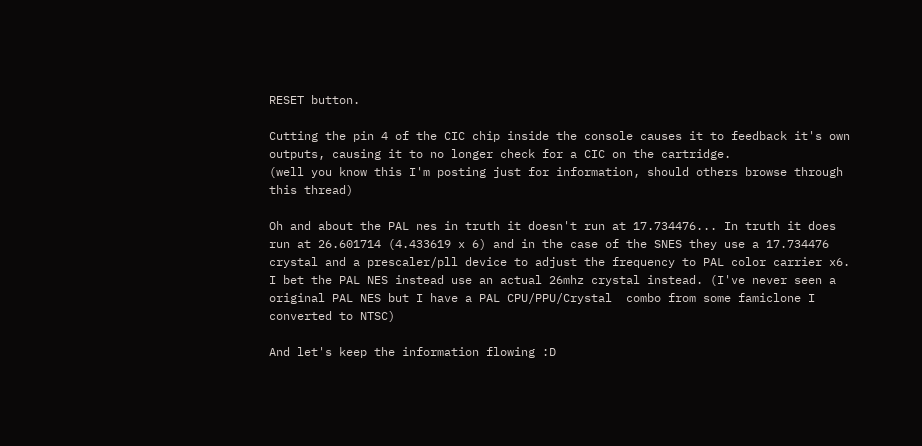RESET button.

Cutting the pin 4 of the CIC chip inside the console causes it to feedback it's own outputs, causing it to no longer check for a CIC on the cartridge.
(well you know this I'm posting just for information, should others browse through this thread)

Oh and about the PAL nes in truth it doesn't run at 17.734476... In truth it does run at 26.601714 (4.433619 x 6) and in the case of the SNES they use a 17.734476 crystal and a prescaler/pll device to adjust the frequency to PAL color carrier x6.  I bet the PAL NES instead use an actual 26mhz crystal instead. (I've never seen a original PAL NES but I have a PAL CPU/PPU/Crystal  combo from some famiclone I converted to NTSC)

And let's keep the information flowing :D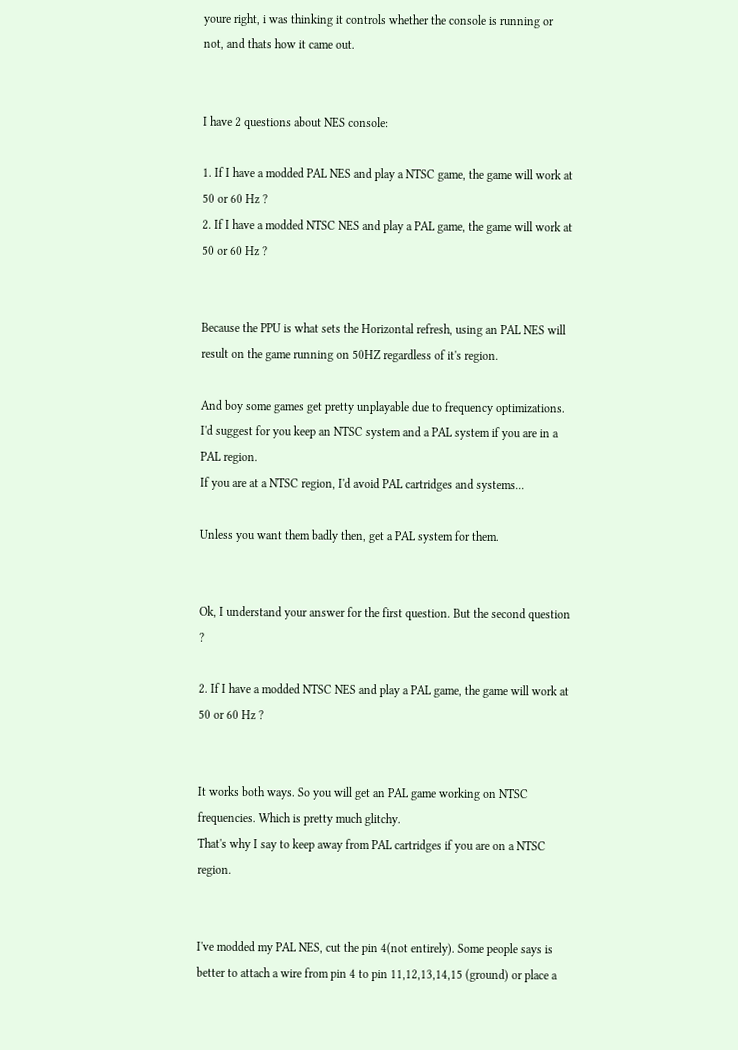youre right, i was thinking it controls whether the console is running or not, and thats how it came out.


I have 2 questions about NES console:

1. If I have a modded PAL NES and play a NTSC game, the game will work at 50 or 60 Hz ?
2. If I have a modded NTSC NES and play a PAL game, the game will work at 50 or 60 Hz ?


Because the PPU is what sets the Horizontal refresh, using an PAL NES will result on the game running on 50HZ regardless of it's region.

And boy some games get pretty unplayable due to frequency optimizations.
I'd suggest for you keep an NTSC system and a PAL system if you are in a PAL region.
If you are at a NTSC region, I'd avoid PAL cartridges and systems...

Unless you want them badly then, get a PAL system for them.


Ok, I understand your answer for the first question. But the second question ?

2. If I have a modded NTSC NES and play a PAL game, the game will work at 50 or 60 Hz ?


It works both ways. So you will get an PAL game working on NTSC frequencies. Which is pretty much glitchy.
That's why I say to keep away from PAL cartridges if you are on a NTSC region.


I've modded my PAL NES, cut the pin 4(not entirely). Some people says is better to attach a wire from pin 4 to pin 11,12,13,14,15 (ground) or place a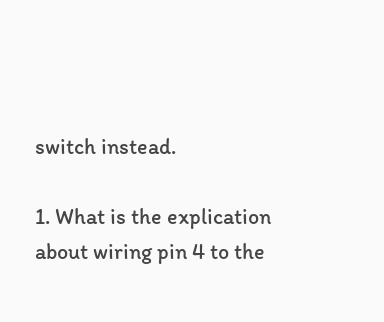switch instead.

1. What is the explication about wiring pin 4 to the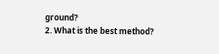ground?
2. What is the best method?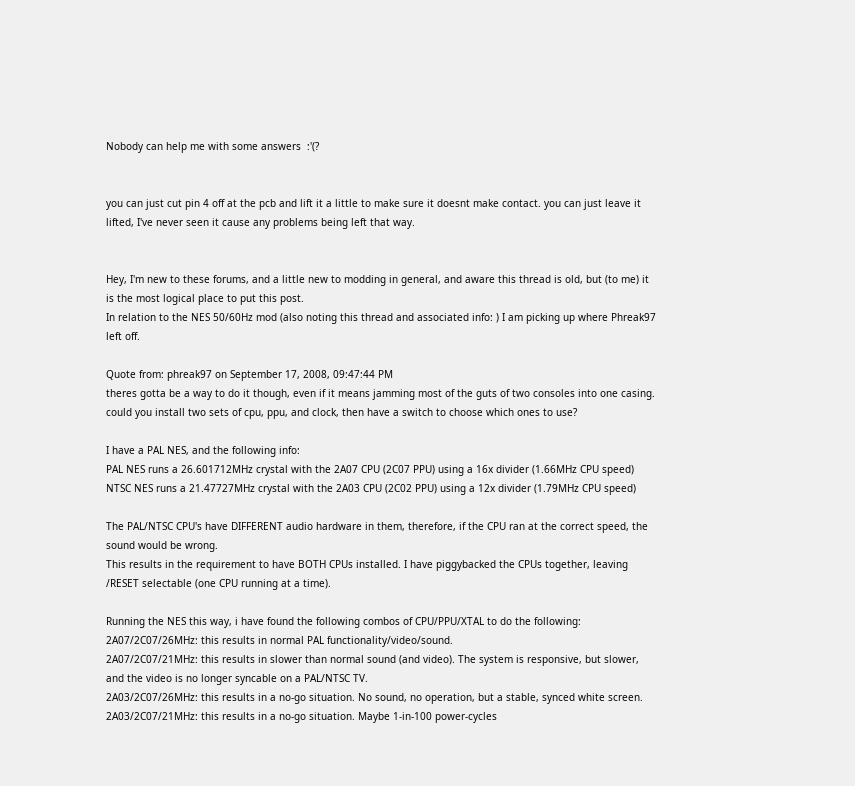Nobody can help me with some answers  :'(?


you can just cut pin 4 off at the pcb and lift it a little to make sure it doesnt make contact. you can just leave it lifted, I've never seen it cause any problems being left that way.


Hey, I'm new to these forums, and a little new to modding in general, and aware this thread is old, but (to me) it is the most logical place to put this post.
In relation to the NES 50/60Hz mod (also noting this thread and associated info: ) I am picking up where Phreak97 left off.

Quote from: phreak97 on September 17, 2008, 09:47:44 PM
theres gotta be a way to do it though, even if it means jamming most of the guts of two consoles into one casing. could you install two sets of cpu, ppu, and clock, then have a switch to choose which ones to use?

I have a PAL NES, and the following info:
PAL NES runs a 26.601712MHz crystal with the 2A07 CPU (2C07 PPU) using a 16x divider (1.66MHz CPU speed)
NTSC NES runs a 21.47727MHz crystal with the 2A03 CPU (2C02 PPU) using a 12x divider (1.79MHz CPU speed)

The PAL/NTSC CPU's have DIFFERENT audio hardware in them, therefore, if the CPU ran at the correct speed, the sound would be wrong.
This results in the requirement to have BOTH CPUs installed. I have piggybacked the CPUs together, leaving /RESET selectable (one CPU running at a time).

Running the NES this way, i have found the following combos of CPU/PPU/XTAL to do the following:
2A07/2C07/26MHz: this results in normal PAL functionality/video/sound.
2A07/2C07/21MHz: this results in slower than normal sound (and video). The system is responsive, but slower, and the video is no longer syncable on a PAL/NTSC TV.
2A03/2C07/26MHz: this results in a no-go situation. No sound, no operation, but a stable, synced white screen.
2A03/2C07/21MHz: this results in a no-go situation. Maybe 1-in-100 power-cycles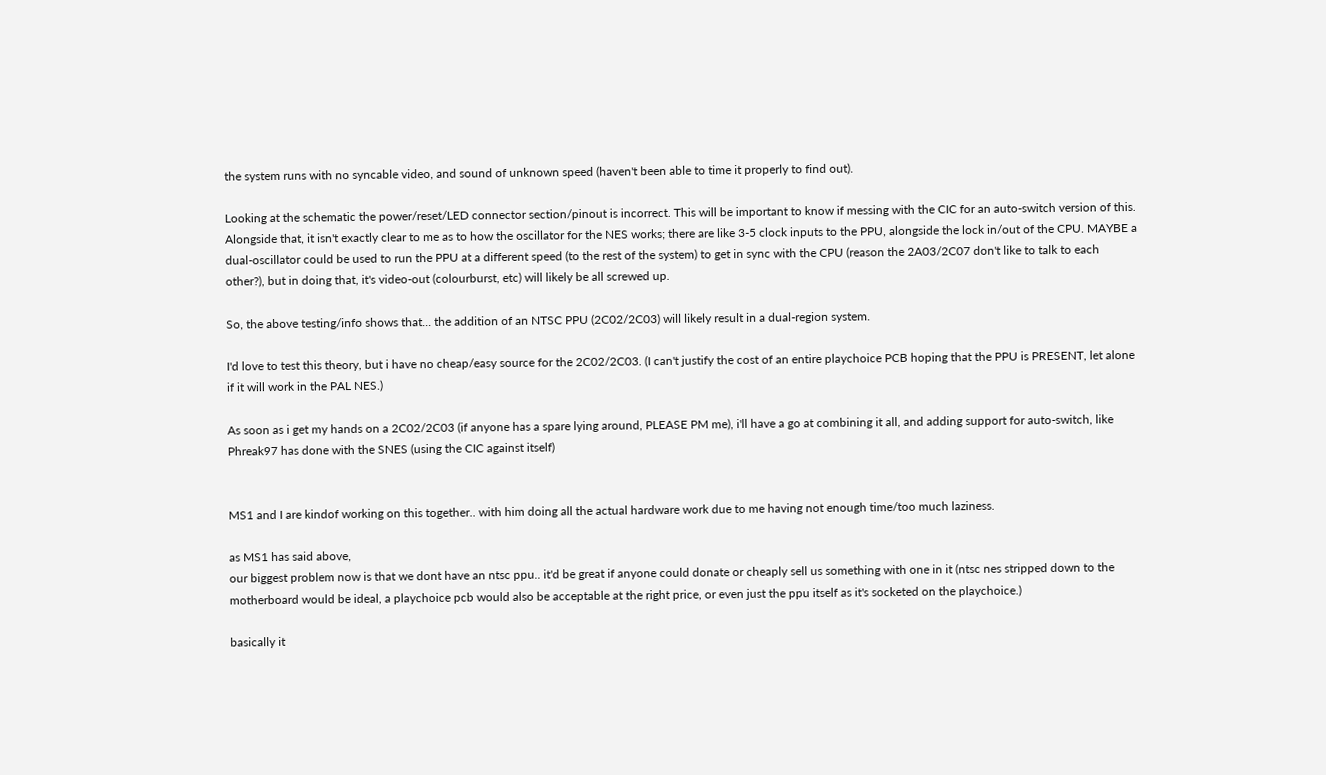the system runs with no syncable video, and sound of unknown speed (haven't been able to time it properly to find out).

Looking at the schematic the power/reset/LED connector section/pinout is incorrect. This will be important to know if messing with the CIC for an auto-switch version of this.
Alongside that, it isn't exactly clear to me as to how the oscillator for the NES works; there are like 3-5 clock inputs to the PPU, alongside the lock in/out of the CPU. MAYBE a dual-oscillator could be used to run the PPU at a different speed (to the rest of the system) to get in sync with the CPU (reason the 2A03/2C07 don't like to talk to each other?), but in doing that, it's video-out (colourburst, etc) will likely be all screwed up.

So, the above testing/info shows that... the addition of an NTSC PPU (2C02/2C03) will likely result in a dual-region system.

I'd love to test this theory, but i have no cheap/easy source for the 2C02/2C03. (I can't justify the cost of an entire playchoice PCB hoping that the PPU is PRESENT, let alone if it will work in the PAL NES.)

As soon as i get my hands on a 2C02/2C03 (if anyone has a spare lying around, PLEASE PM me), i'll have a go at combining it all, and adding support for auto-switch, like Phreak97 has done with the SNES (using the CIC against itself)


MS1 and I are kindof working on this together.. with him doing all the actual hardware work due to me having not enough time/too much laziness.

as MS1 has said above,
our biggest problem now is that we dont have an ntsc ppu.. it'd be great if anyone could donate or cheaply sell us something with one in it (ntsc nes stripped down to the motherboard would be ideal, a playchoice pcb would also be acceptable at the right price, or even just the ppu itself as it's socketed on the playchoice.)

basically it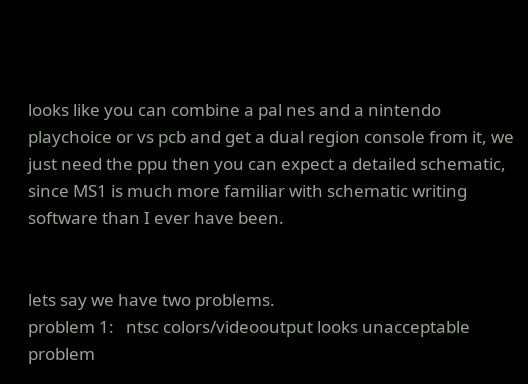looks like you can combine a pal nes and a nintendo playchoice or vs pcb and get a dual region console from it, we just need the ppu then you can expect a detailed schematic, since MS1 is much more familiar with schematic writing software than I ever have been.


lets say we have two problems.
problem 1:   ntsc colors/videooutput looks unacceptable
problem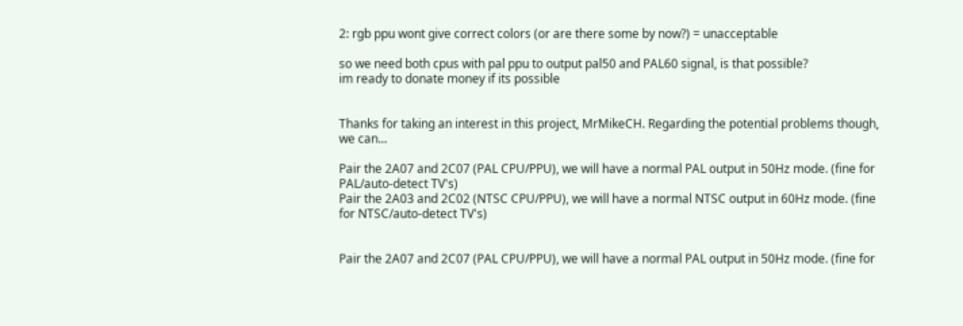2: rgb ppu wont give correct colors (or are there some by now?) = unacceptable

so we need both cpus with pal ppu to output pal50 and PAL60 signal, is that possible?
im ready to donate money if its possible


Thanks for taking an interest in this project, MrMikeCH. Regarding the potential problems though, we can...

Pair the 2A07 and 2C07 (PAL CPU/PPU), we will have a normal PAL output in 50Hz mode. (fine for PAL/auto-detect TV's)
Pair the 2A03 and 2C02 (NTSC CPU/PPU), we will have a normal NTSC output in 60Hz mode. (fine for NTSC/auto-detect TV's)


Pair the 2A07 and 2C07 (PAL CPU/PPU), we will have a normal PAL output in 50Hz mode. (fine for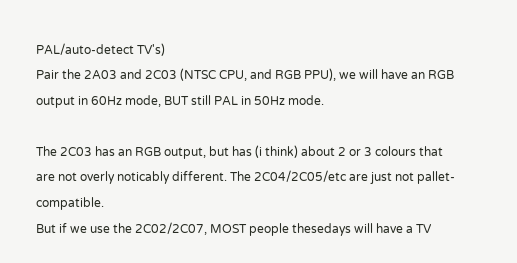PAL/auto-detect TV's)
Pair the 2A03 and 2C03 (NTSC CPU, and RGB PPU), we will have an RGB output in 60Hz mode, BUT still PAL in 50Hz mode.

The 2C03 has an RGB output, but has (i think) about 2 or 3 colours that are not overly noticably different. The 2C04/2C05/etc are just not pallet-compatible.
But if we use the 2C02/2C07, MOST people thesedays will have a TV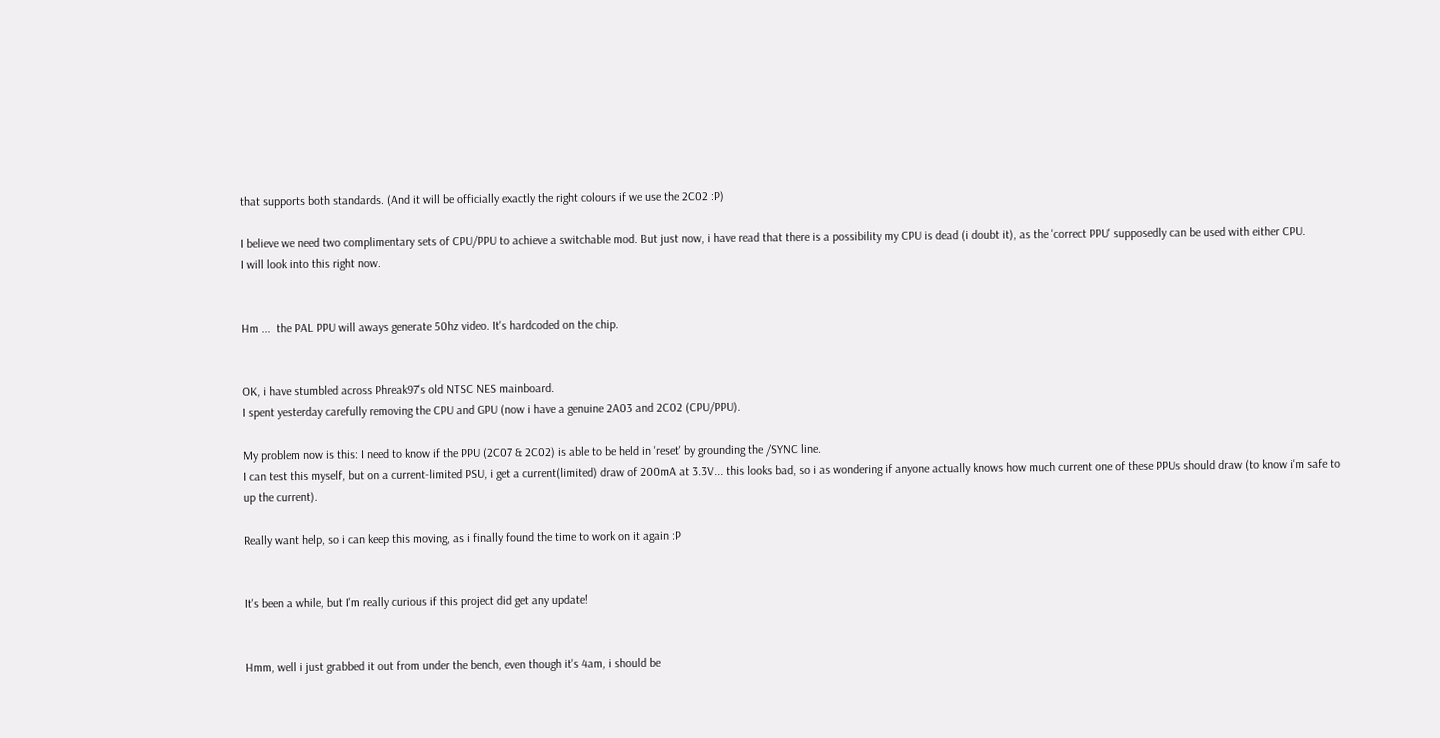that supports both standards. (And it will be officially exactly the right colours if we use the 2C02 :P)

I believe we need two complimentary sets of CPU/PPU to achieve a switchable mod. But just now, i have read that there is a possibility my CPU is dead (i doubt it), as the 'correct PPU' supposedly can be used with either CPU.
I will look into this right now.


Hm ...  the PAL PPU will aways generate 50hz video. It's hardcoded on the chip.


OK, i have stumbled across Phreak97's old NTSC NES mainboard.
I spent yesterday carefully removing the CPU and GPU (now i have a genuine 2A03 and 2C02 (CPU/PPU).

My problem now is this: I need to know if the PPU (2C07 & 2C02) is able to be held in 'reset' by grounding the /SYNC line.
I can test this myself, but on a current-limited PSU, i get a current(limited) draw of 200mA at 3.3V... this looks bad, so i as wondering if anyone actually knows how much current one of these PPUs should draw (to know i'm safe to up the current).

Really want help, so i can keep this moving, as i finally found the time to work on it again :P


It's been a while, but I'm really curious if this project did get any update!


Hmm, well i just grabbed it out from under the bench, even though it's 4am, i should be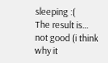sleeping :(
The result is... not good (i think why it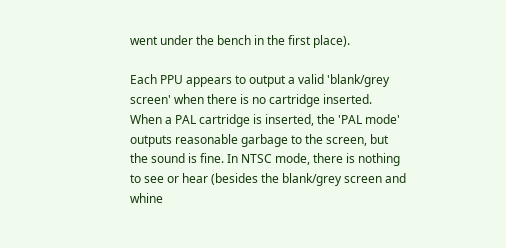went under the bench in the first place).

Each PPU appears to output a valid 'blank/grey screen' when there is no cartridge inserted.
When a PAL cartridge is inserted, the 'PAL mode' outputs reasonable garbage to the screen, but the sound is fine. In NTSC mode, there is nothing to see or hear (besides the blank/grey screen and whine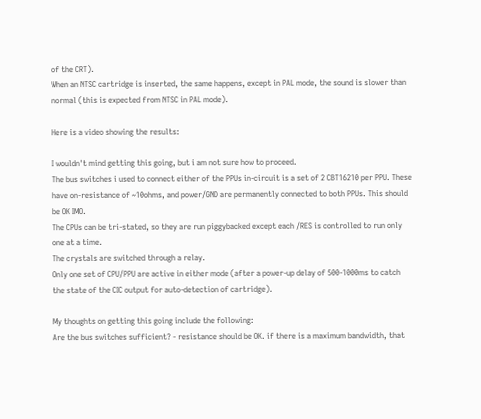of the CRT).
When an NTSC cartridge is inserted, the same happens, except in PAL mode, the sound is slower than normal (this is expected from NTSC in PAL mode).

Here is a video showing the results:

I wouldn't mind getting this going, but i am not sure how to proceed.
The bus switches i used to connect either of the PPUs in-circuit is a set of 2 CBT16210 per PPU. These have on-resistance of ~10ohms, and power/GND are permanently connected to both PPUs. This should be OK IMO.
The CPUs can be tri-stated, so they are run piggybacked except each /RES is controlled to run only one at a time.
The crystals are switched through a relay.
Only one set of CPU/PPU are active in either mode (after a power-up delay of 500-1000ms to catch the state of the CIC output for auto-detection of cartridge).

My thoughts on getting this going include the following:
Are the bus switches sufficient? - resistance should be OK. if there is a maximum bandwidth, that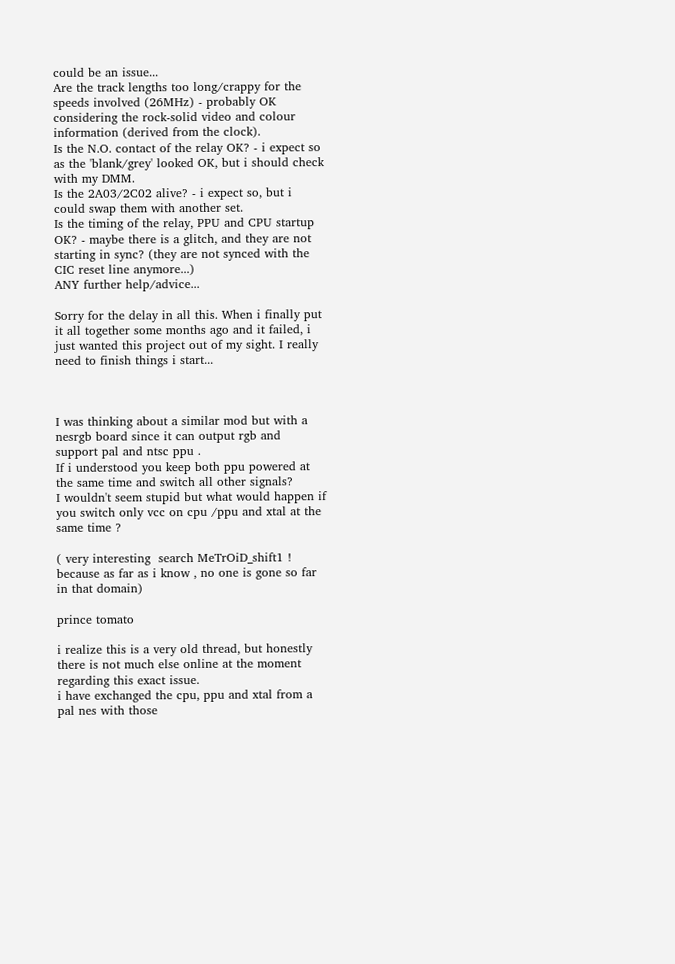could be an issue...
Are the track lengths too long/crappy for the speeds involved (26MHz) - probably OK considering the rock-solid video and colour information (derived from the clock).
Is the N.O. contact of the relay OK? - i expect so as the 'blank/grey' looked OK, but i should check with my DMM.
Is the 2A03/2C02 alive? - i expect so, but i could swap them with another set.
Is the timing of the relay, PPU and CPU startup OK? - maybe there is a glitch, and they are not starting in sync? (they are not synced with the CIC reset line anymore...)
ANY further help/advice...

Sorry for the delay in all this. When i finally put it all together some months ago and it failed, i just wanted this project out of my sight. I really need to finish things i start...



I was thinking about a similar mod but with a nesrgb board since it can output rgb and support pal and ntsc ppu .
If i understood you keep both ppu powered at the same time and switch all other signals?
I wouldn't seem stupid but what would happen if you switch only vcc on cpu /ppu and xtal at the same time ?

( very interesting  search MeTrOiD_shift1 !  because as far as i know , no one is gone so far in that domain)

prince tomato

i realize this is a very old thread, but honestly there is not much else online at the moment regarding this exact issue.
i have exchanged the cpu, ppu and xtal from a pal nes with those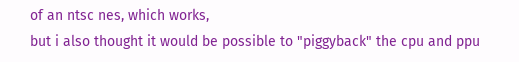of an ntsc nes, which works,
but i also thought it would be possible to "piggyback" the cpu and ppu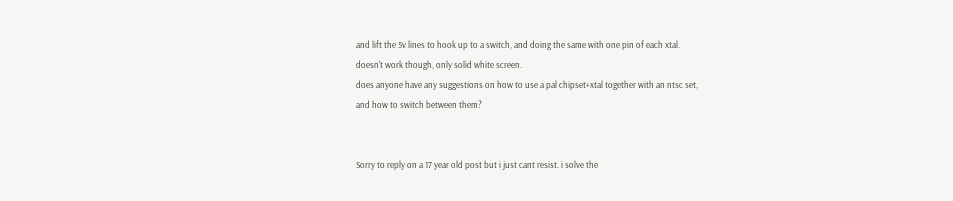and lift the 5v lines to hook up to a switch, and doing the same with one pin of each xtal.
doesn't work though, only solid white screen.
does anyone have any suggestions on how to use a pal chipset+xtal together with an ntsc set,
and how to switch between them?


Sorry to reply on a 17 year old post but i just cant resist. i solve the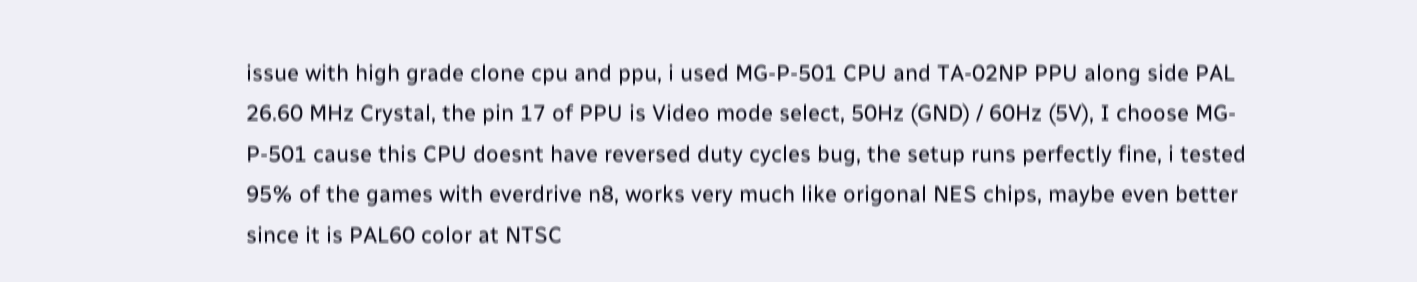issue with high grade clone cpu and ppu, i used MG-P-501 CPU and TA-02NP PPU along side PAL 26.60 MHz Crystal, the pin 17 of PPU is Video mode select, 50Hz (GND) / 60Hz (5V), I choose MG-P-501 cause this CPU doesnt have reversed duty cycles bug, the setup runs perfectly fine, i tested 95% of the games with everdrive n8, works very much like origonal NES chips, maybe even better since it is PAL60 color at NTSC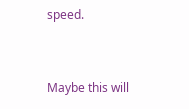speed.


Maybe this will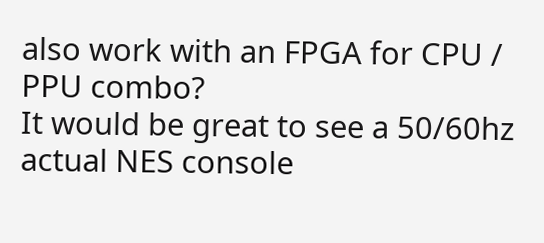also work with an FPGA for CPU / PPU combo?
It would be great to see a 50/60hz actual NES console